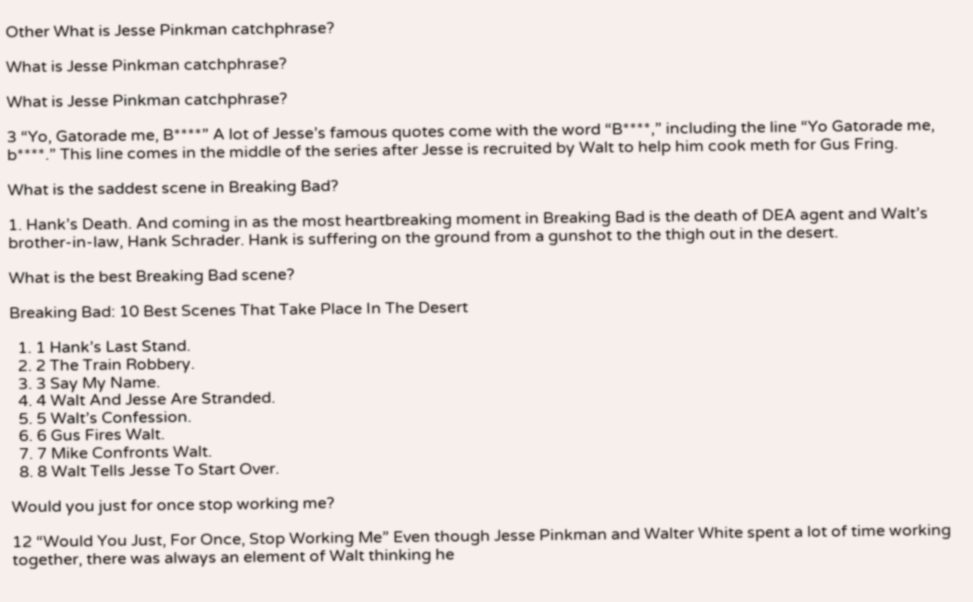Other What is Jesse Pinkman catchphrase?

What is Jesse Pinkman catchphrase?

What is Jesse Pinkman catchphrase?

3 “Yo, Gatorade me, B****” A lot of Jesse’s famous quotes come with the word “B****,” including the line “Yo Gatorade me, b****.” This line comes in the middle of the series after Jesse is recruited by Walt to help him cook meth for Gus Fring.

What is the saddest scene in Breaking Bad?

1. Hank’s Death. And coming in as the most heartbreaking moment in Breaking Bad is the death of DEA agent and Walt’s brother-in-law, Hank Schrader. Hank is suffering on the ground from a gunshot to the thigh out in the desert.

What is the best Breaking Bad scene?

Breaking Bad: 10 Best Scenes That Take Place In The Desert

  1. 1 Hank’s Last Stand.
  2. 2 The Train Robbery.
  3. 3 Say My Name.
  4. 4 Walt And Jesse Are Stranded.
  5. 5 Walt’s Confession.
  6. 6 Gus Fires Walt.
  7. 7 Mike Confronts Walt.
  8. 8 Walt Tells Jesse To Start Over.

Would you just for once stop working me?

12 “Would You Just, For Once, Stop Working Me” Even though Jesse Pinkman and Walter White spent a lot of time working together, there was always an element of Walt thinking he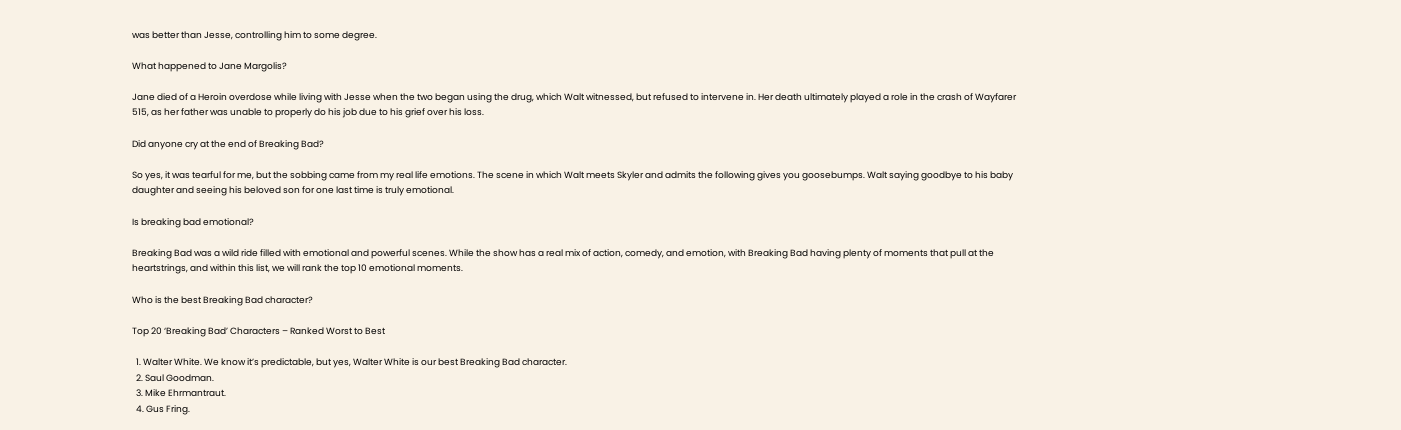was better than Jesse, controlling him to some degree.

What happened to Jane Margolis?

Jane died of a Heroin overdose while living with Jesse when the two began using the drug, which Walt witnessed, but refused to intervene in. Her death ultimately played a role in the crash of Wayfarer 515, as her father was unable to properly do his job due to his grief over his loss.

Did anyone cry at the end of Breaking Bad?

So yes, it was tearful for me, but the sobbing came from my real life emotions. The scene in which Walt meets Skyler and admits the following gives you goosebumps. Walt saying goodbye to his baby daughter and seeing his beloved son for one last time is truly emotional.

Is breaking bad emotional?

Breaking Bad was a wild ride filled with emotional and powerful scenes. While the show has a real mix of action, comedy, and emotion, with Breaking Bad having plenty of moments that pull at the heartstrings, and within this list, we will rank the top 10 emotional moments.

Who is the best Breaking Bad character?

Top 20 ‘Breaking Bad’ Characters – Ranked Worst to Best

  1. Walter White. We know it’s predictable, but yes, Walter White is our best Breaking Bad character.
  2. Saul Goodman.
  3. Mike Ehrmantraut.
  4. Gus Fring.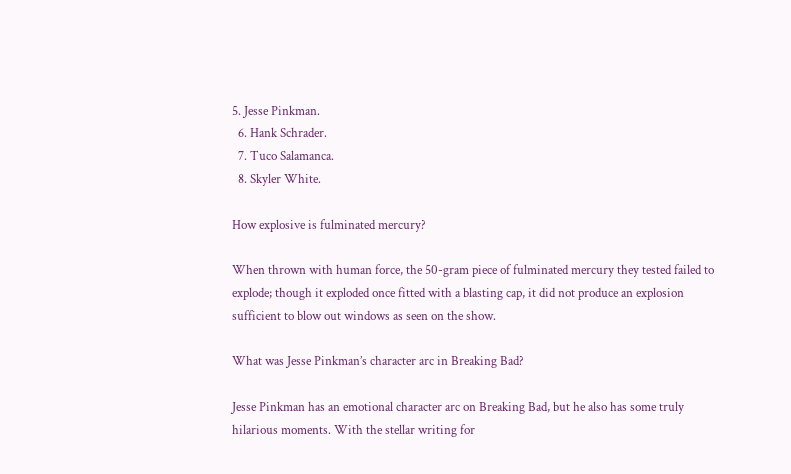5. Jesse Pinkman.
  6. Hank Schrader.
  7. Tuco Salamanca.
  8. Skyler White.

How explosive is fulminated mercury?

When thrown with human force, the 50-gram piece of fulminated mercury they tested failed to explode; though it exploded once fitted with a blasting cap, it did not produce an explosion sufficient to blow out windows as seen on the show.

What was Jesse Pinkman’s character arc in Breaking Bad?

Jesse Pinkman has an emotional character arc on Breaking Bad, but he also has some truly hilarious moments. With the stellar writing for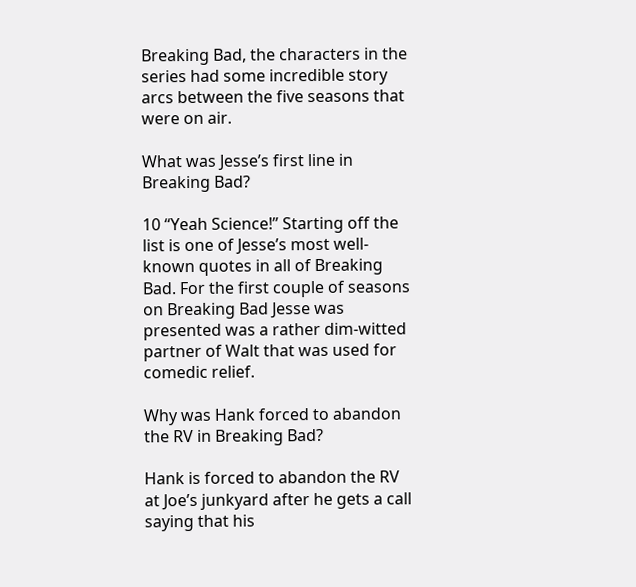Breaking Bad, the characters in the series had some incredible story arcs between the five seasons that were on air.

What was Jesse’s first line in Breaking Bad?

10 “Yeah Science!” Starting off the list is one of Jesse’s most well-known quotes in all of Breaking Bad. For the first couple of seasons on Breaking Bad Jesse was presented was a rather dim-witted partner of Walt that was used for comedic relief.

Why was Hank forced to abandon the RV in Breaking Bad?

Hank is forced to abandon the RV at Joe’s junkyard after he gets a call saying that his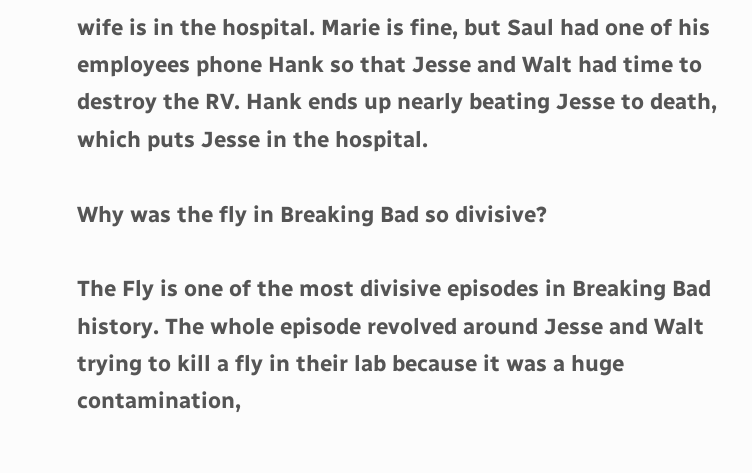wife is in the hospital. Marie is fine, but Saul had one of his employees phone Hank so that Jesse and Walt had time to destroy the RV. Hank ends up nearly beating Jesse to death, which puts Jesse in the hospital.

Why was the fly in Breaking Bad so divisive?

The Fly is one of the most divisive episodes in Breaking Bad history. The whole episode revolved around Jesse and Walt trying to kill a fly in their lab because it was a huge contamination,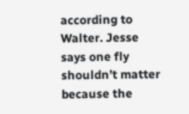according to Walter. Jesse says one fly shouldn’t matter because the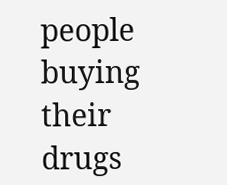people buying their drugs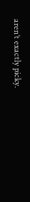aren’t exactly picky.